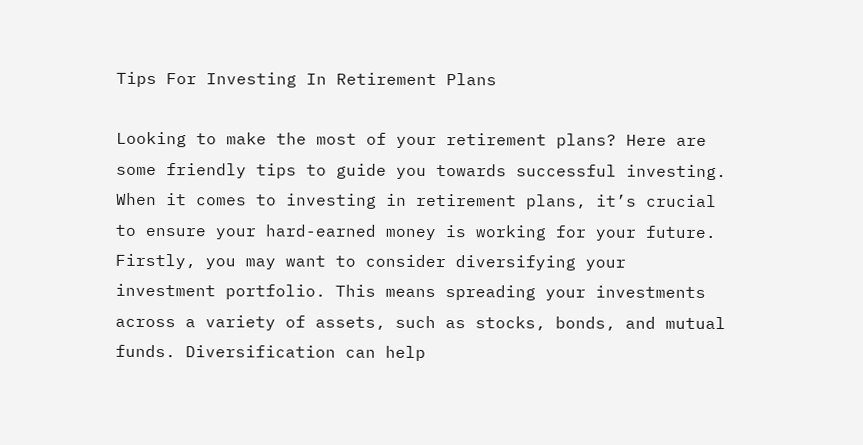Tips For Investing In Retirement Plans

Looking to make the most of your retirement plans? Here are some friendly tips to guide you towards successful investing. When it comes to investing in retirement plans, it’s crucial to ensure your hard-earned money is working for your future. Firstly, you may want to consider diversifying your investment portfolio. This means spreading your investments across a variety of assets, such as stocks, bonds, and mutual funds. Diversification can help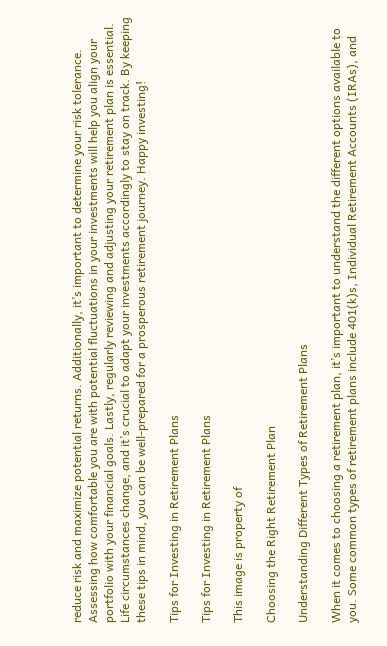reduce risk and maximize potential returns. Additionally, it’s important to determine your risk tolerance. Assessing how comfortable you are with potential fluctuations in your investments will help you align your portfolio with your financial goals. Lastly, regularly reviewing and adjusting your retirement plan is essential. Life circumstances change, and it’s crucial to adapt your investments accordingly to stay on track. By keeping these tips in mind, you can be well-prepared for a prosperous retirement journey. Happy investing!

Tips for Investing in Retirement Plans

Tips for Investing in Retirement Plans

This image is property of

Choosing the Right Retirement Plan

Understanding Different Types of Retirement Plans

When it comes to choosing a retirement plan, it’s important to understand the different options available to you. Some common types of retirement plans include 401(k)s, Individual Retirement Accounts (IRAs), and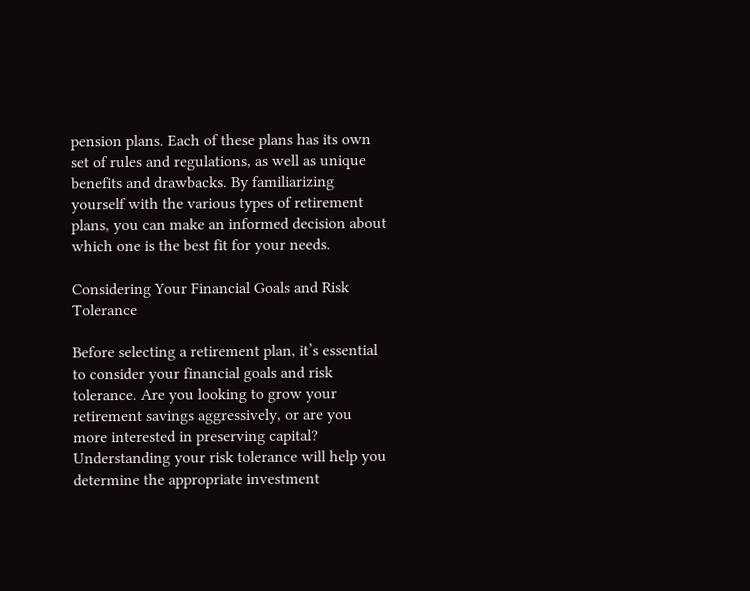pension plans. Each of these plans has its own set of rules and regulations, as well as unique benefits and drawbacks. By familiarizing yourself with the various types of retirement plans, you can make an informed decision about which one is the best fit for your needs.

Considering Your Financial Goals and Risk Tolerance

Before selecting a retirement plan, it’s essential to consider your financial goals and risk tolerance. Are you looking to grow your retirement savings aggressively, or are you more interested in preserving capital? Understanding your risk tolerance will help you determine the appropriate investment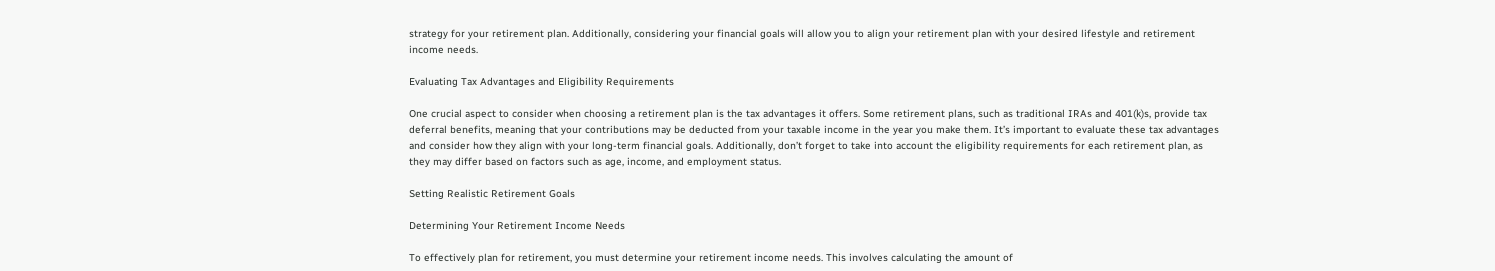strategy for your retirement plan. Additionally, considering your financial goals will allow you to align your retirement plan with your desired lifestyle and retirement income needs.

Evaluating Tax Advantages and Eligibility Requirements

One crucial aspect to consider when choosing a retirement plan is the tax advantages it offers. Some retirement plans, such as traditional IRAs and 401(k)s, provide tax deferral benefits, meaning that your contributions may be deducted from your taxable income in the year you make them. It’s important to evaluate these tax advantages and consider how they align with your long-term financial goals. Additionally, don’t forget to take into account the eligibility requirements for each retirement plan, as they may differ based on factors such as age, income, and employment status.

Setting Realistic Retirement Goals

Determining Your Retirement Income Needs

To effectively plan for retirement, you must determine your retirement income needs. This involves calculating the amount of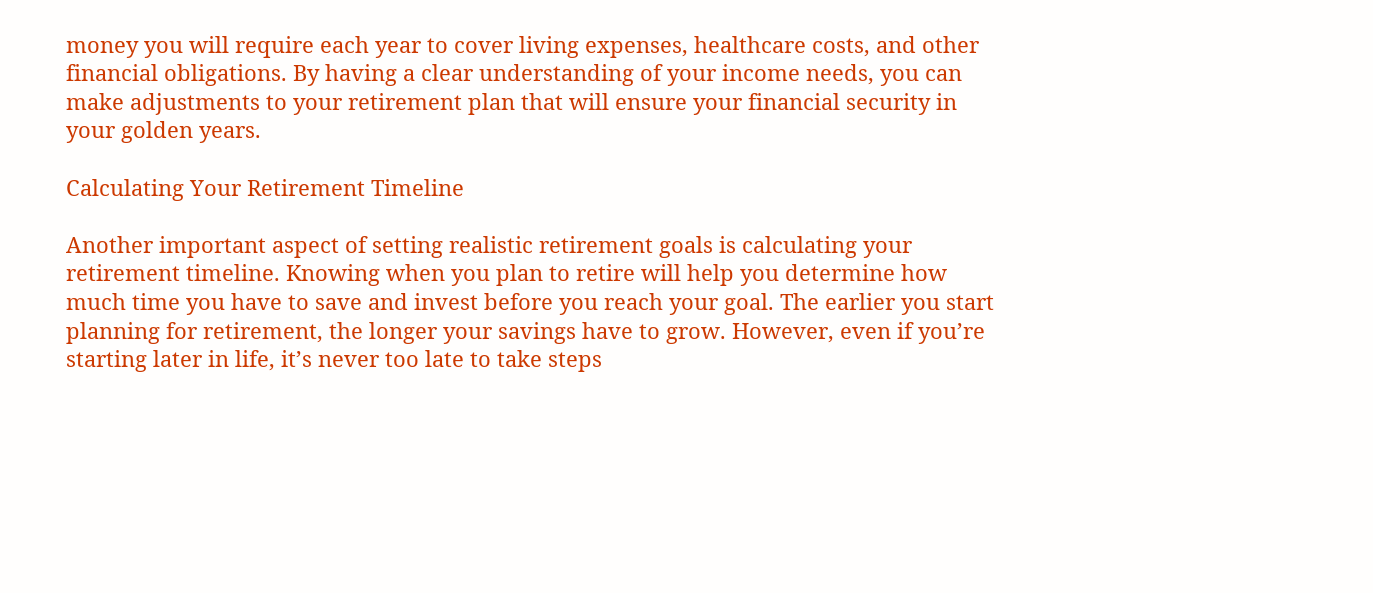money you will require each year to cover living expenses, healthcare costs, and other financial obligations. By having a clear understanding of your income needs, you can make adjustments to your retirement plan that will ensure your financial security in your golden years.

Calculating Your Retirement Timeline

Another important aspect of setting realistic retirement goals is calculating your retirement timeline. Knowing when you plan to retire will help you determine how much time you have to save and invest before you reach your goal. The earlier you start planning for retirement, the longer your savings have to grow. However, even if you’re starting later in life, it’s never too late to take steps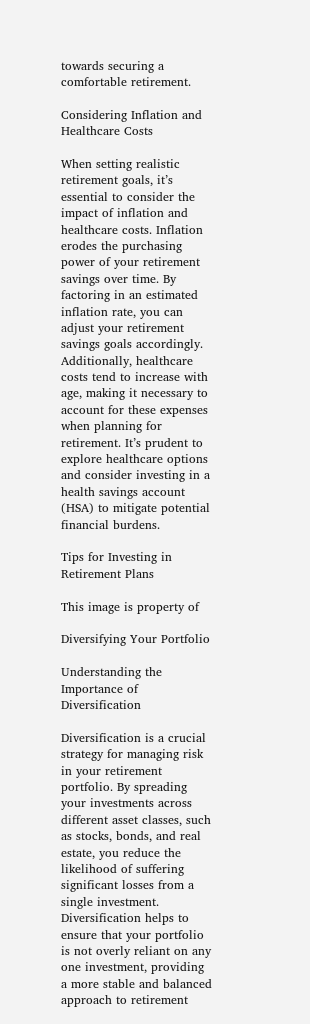towards securing a comfortable retirement.

Considering Inflation and Healthcare Costs

When setting realistic retirement goals, it’s essential to consider the impact of inflation and healthcare costs. Inflation erodes the purchasing power of your retirement savings over time. By factoring in an estimated inflation rate, you can adjust your retirement savings goals accordingly. Additionally, healthcare costs tend to increase with age, making it necessary to account for these expenses when planning for retirement. It’s prudent to explore healthcare options and consider investing in a health savings account (HSA) to mitigate potential financial burdens.

Tips for Investing in Retirement Plans

This image is property of

Diversifying Your Portfolio

Understanding the Importance of Diversification

Diversification is a crucial strategy for managing risk in your retirement portfolio. By spreading your investments across different asset classes, such as stocks, bonds, and real estate, you reduce the likelihood of suffering significant losses from a single investment. Diversification helps to ensure that your portfolio is not overly reliant on any one investment, providing a more stable and balanced approach to retirement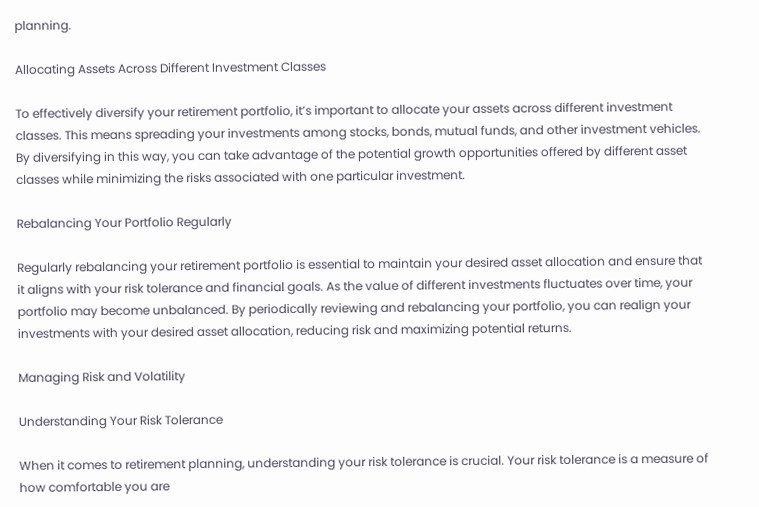planning.

Allocating Assets Across Different Investment Classes

To effectively diversify your retirement portfolio, it’s important to allocate your assets across different investment classes. This means spreading your investments among stocks, bonds, mutual funds, and other investment vehicles. By diversifying in this way, you can take advantage of the potential growth opportunities offered by different asset classes while minimizing the risks associated with one particular investment.

Rebalancing Your Portfolio Regularly

Regularly rebalancing your retirement portfolio is essential to maintain your desired asset allocation and ensure that it aligns with your risk tolerance and financial goals. As the value of different investments fluctuates over time, your portfolio may become unbalanced. By periodically reviewing and rebalancing your portfolio, you can realign your investments with your desired asset allocation, reducing risk and maximizing potential returns.

Managing Risk and Volatility

Understanding Your Risk Tolerance

When it comes to retirement planning, understanding your risk tolerance is crucial. Your risk tolerance is a measure of how comfortable you are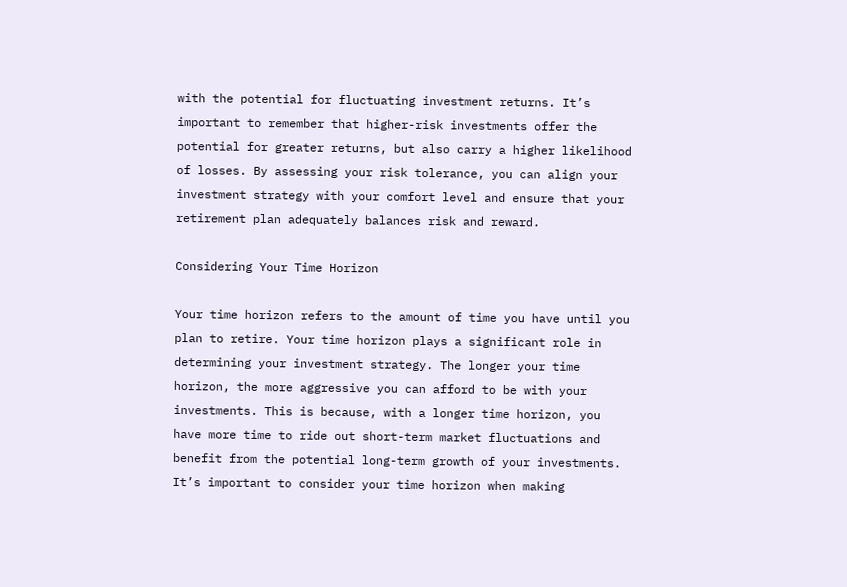with the potential for fluctuating investment returns. It’s important to remember that higher-risk investments offer the potential for greater returns, but also carry a higher likelihood of losses. By assessing your risk tolerance, you can align your investment strategy with your comfort level and ensure that your retirement plan adequately balances risk and reward.

Considering Your Time Horizon

Your time horizon refers to the amount of time you have until you plan to retire. Your time horizon plays a significant role in determining your investment strategy. The longer your time horizon, the more aggressive you can afford to be with your investments. This is because, with a longer time horizon, you have more time to ride out short-term market fluctuations and benefit from the potential long-term growth of your investments. It’s important to consider your time horizon when making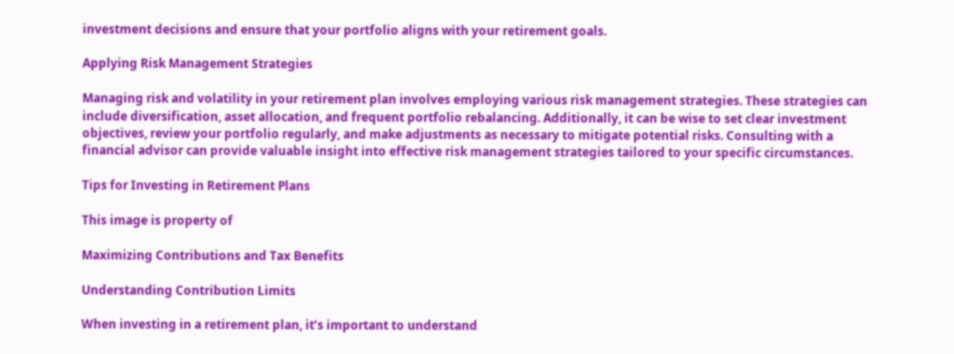investment decisions and ensure that your portfolio aligns with your retirement goals.

Applying Risk Management Strategies

Managing risk and volatility in your retirement plan involves employing various risk management strategies. These strategies can include diversification, asset allocation, and frequent portfolio rebalancing. Additionally, it can be wise to set clear investment objectives, review your portfolio regularly, and make adjustments as necessary to mitigate potential risks. Consulting with a financial advisor can provide valuable insight into effective risk management strategies tailored to your specific circumstances.

Tips for Investing in Retirement Plans

This image is property of

Maximizing Contributions and Tax Benefits

Understanding Contribution Limits

When investing in a retirement plan, it’s important to understand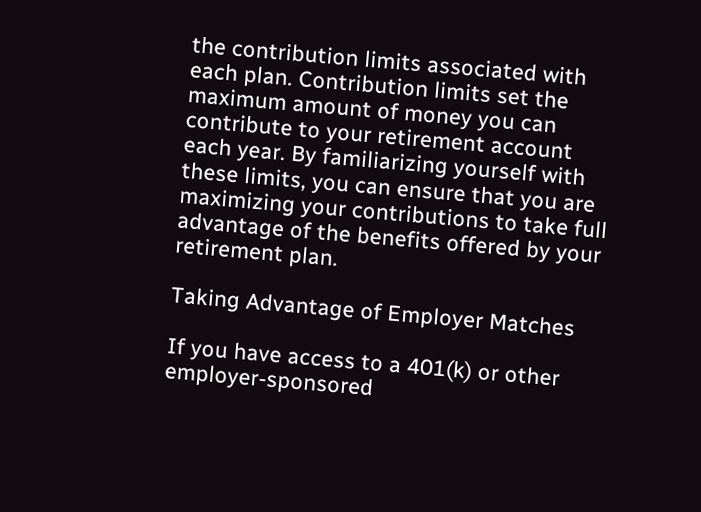the contribution limits associated with each plan. Contribution limits set the maximum amount of money you can contribute to your retirement account each year. By familiarizing yourself with these limits, you can ensure that you are maximizing your contributions to take full advantage of the benefits offered by your retirement plan.

Taking Advantage of Employer Matches

If you have access to a 401(k) or other employer-sponsored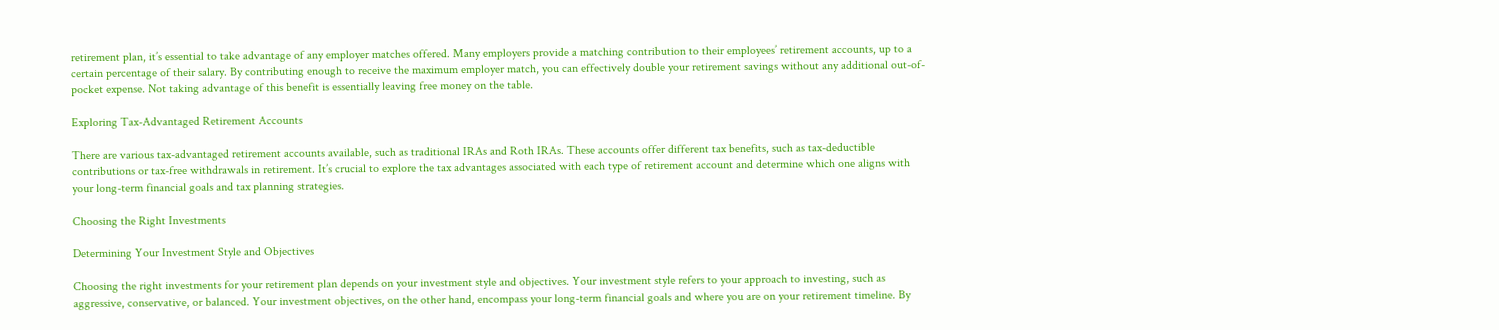retirement plan, it’s essential to take advantage of any employer matches offered. Many employers provide a matching contribution to their employees’ retirement accounts, up to a certain percentage of their salary. By contributing enough to receive the maximum employer match, you can effectively double your retirement savings without any additional out-of-pocket expense. Not taking advantage of this benefit is essentially leaving free money on the table.

Exploring Tax-Advantaged Retirement Accounts

There are various tax-advantaged retirement accounts available, such as traditional IRAs and Roth IRAs. These accounts offer different tax benefits, such as tax-deductible contributions or tax-free withdrawals in retirement. It’s crucial to explore the tax advantages associated with each type of retirement account and determine which one aligns with your long-term financial goals and tax planning strategies.

Choosing the Right Investments

Determining Your Investment Style and Objectives

Choosing the right investments for your retirement plan depends on your investment style and objectives. Your investment style refers to your approach to investing, such as aggressive, conservative, or balanced. Your investment objectives, on the other hand, encompass your long-term financial goals and where you are on your retirement timeline. By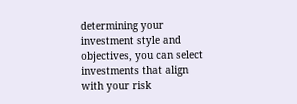determining your investment style and objectives, you can select investments that align with your risk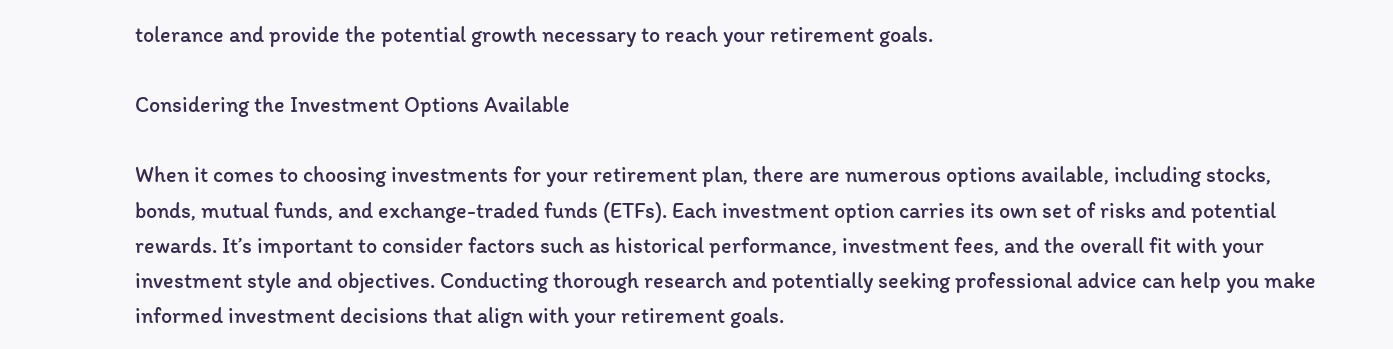tolerance and provide the potential growth necessary to reach your retirement goals.

Considering the Investment Options Available

When it comes to choosing investments for your retirement plan, there are numerous options available, including stocks, bonds, mutual funds, and exchange-traded funds (ETFs). Each investment option carries its own set of risks and potential rewards. It’s important to consider factors such as historical performance, investment fees, and the overall fit with your investment style and objectives. Conducting thorough research and potentially seeking professional advice can help you make informed investment decisions that align with your retirement goals.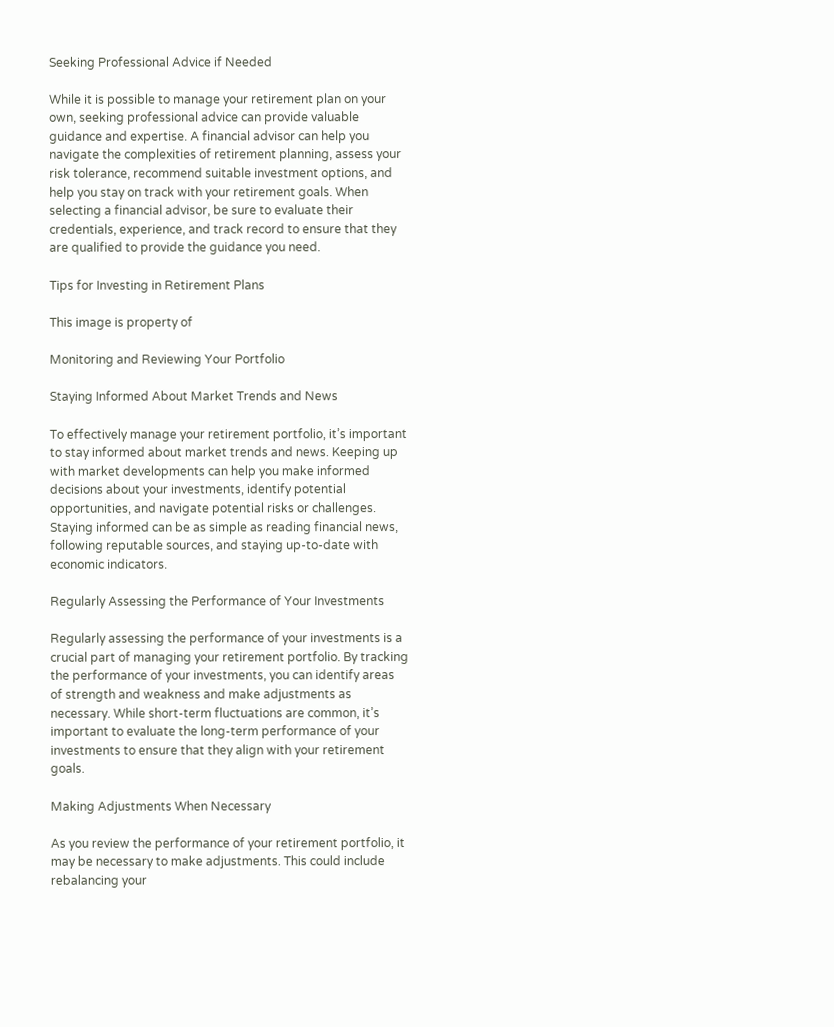Seeking Professional Advice if Needed

While it is possible to manage your retirement plan on your own, seeking professional advice can provide valuable guidance and expertise. A financial advisor can help you navigate the complexities of retirement planning, assess your risk tolerance, recommend suitable investment options, and help you stay on track with your retirement goals. When selecting a financial advisor, be sure to evaluate their credentials, experience, and track record to ensure that they are qualified to provide the guidance you need.

Tips for Investing in Retirement Plans

This image is property of

Monitoring and Reviewing Your Portfolio

Staying Informed About Market Trends and News

To effectively manage your retirement portfolio, it’s important to stay informed about market trends and news. Keeping up with market developments can help you make informed decisions about your investments, identify potential opportunities, and navigate potential risks or challenges. Staying informed can be as simple as reading financial news, following reputable sources, and staying up-to-date with economic indicators.

Regularly Assessing the Performance of Your Investments

Regularly assessing the performance of your investments is a crucial part of managing your retirement portfolio. By tracking the performance of your investments, you can identify areas of strength and weakness and make adjustments as necessary. While short-term fluctuations are common, it’s important to evaluate the long-term performance of your investments to ensure that they align with your retirement goals.

Making Adjustments When Necessary

As you review the performance of your retirement portfolio, it may be necessary to make adjustments. This could include rebalancing your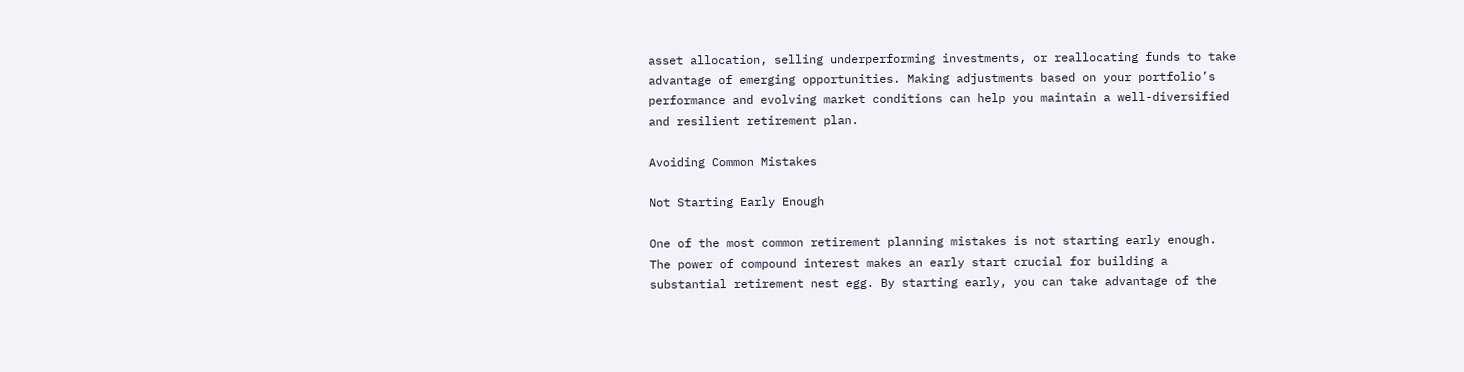asset allocation, selling underperforming investments, or reallocating funds to take advantage of emerging opportunities. Making adjustments based on your portfolio’s performance and evolving market conditions can help you maintain a well-diversified and resilient retirement plan.

Avoiding Common Mistakes

Not Starting Early Enough

One of the most common retirement planning mistakes is not starting early enough. The power of compound interest makes an early start crucial for building a substantial retirement nest egg. By starting early, you can take advantage of the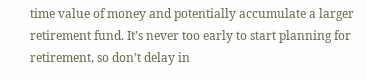time value of money and potentially accumulate a larger retirement fund. It’s never too early to start planning for retirement, so don’t delay in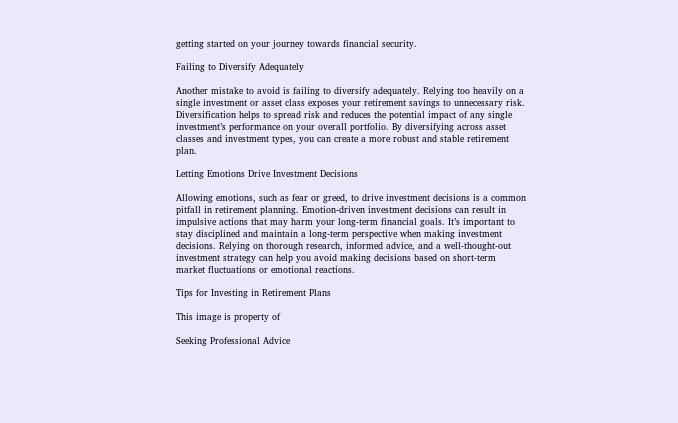getting started on your journey towards financial security.

Failing to Diversify Adequately

Another mistake to avoid is failing to diversify adequately. Relying too heavily on a single investment or asset class exposes your retirement savings to unnecessary risk. Diversification helps to spread risk and reduces the potential impact of any single investment’s performance on your overall portfolio. By diversifying across asset classes and investment types, you can create a more robust and stable retirement plan.

Letting Emotions Drive Investment Decisions

Allowing emotions, such as fear or greed, to drive investment decisions is a common pitfall in retirement planning. Emotion-driven investment decisions can result in impulsive actions that may harm your long-term financial goals. It’s important to stay disciplined and maintain a long-term perspective when making investment decisions. Relying on thorough research, informed advice, and a well-thought-out investment strategy can help you avoid making decisions based on short-term market fluctuations or emotional reactions.

Tips for Investing in Retirement Plans

This image is property of

Seeking Professional Advice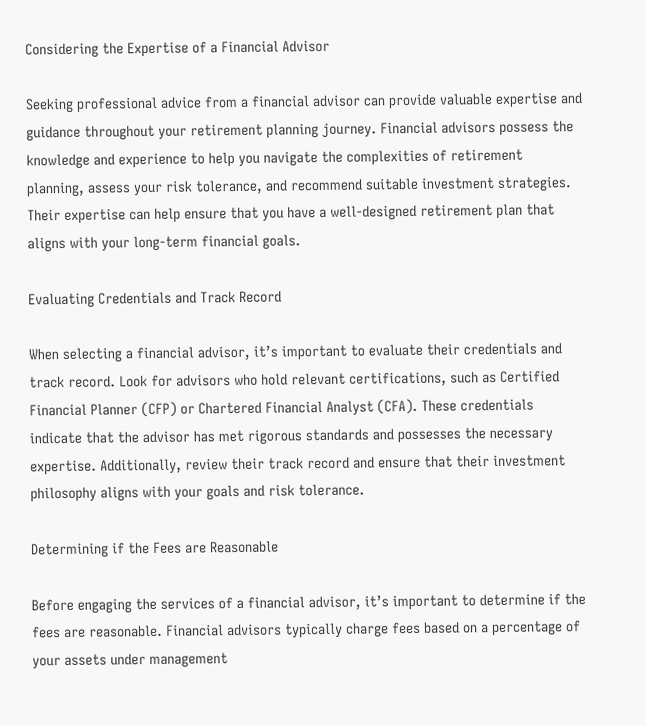Considering the Expertise of a Financial Advisor

Seeking professional advice from a financial advisor can provide valuable expertise and guidance throughout your retirement planning journey. Financial advisors possess the knowledge and experience to help you navigate the complexities of retirement planning, assess your risk tolerance, and recommend suitable investment strategies. Their expertise can help ensure that you have a well-designed retirement plan that aligns with your long-term financial goals.

Evaluating Credentials and Track Record

When selecting a financial advisor, it’s important to evaluate their credentials and track record. Look for advisors who hold relevant certifications, such as Certified Financial Planner (CFP) or Chartered Financial Analyst (CFA). These credentials indicate that the advisor has met rigorous standards and possesses the necessary expertise. Additionally, review their track record and ensure that their investment philosophy aligns with your goals and risk tolerance.

Determining if the Fees are Reasonable

Before engaging the services of a financial advisor, it’s important to determine if the fees are reasonable. Financial advisors typically charge fees based on a percentage of your assets under management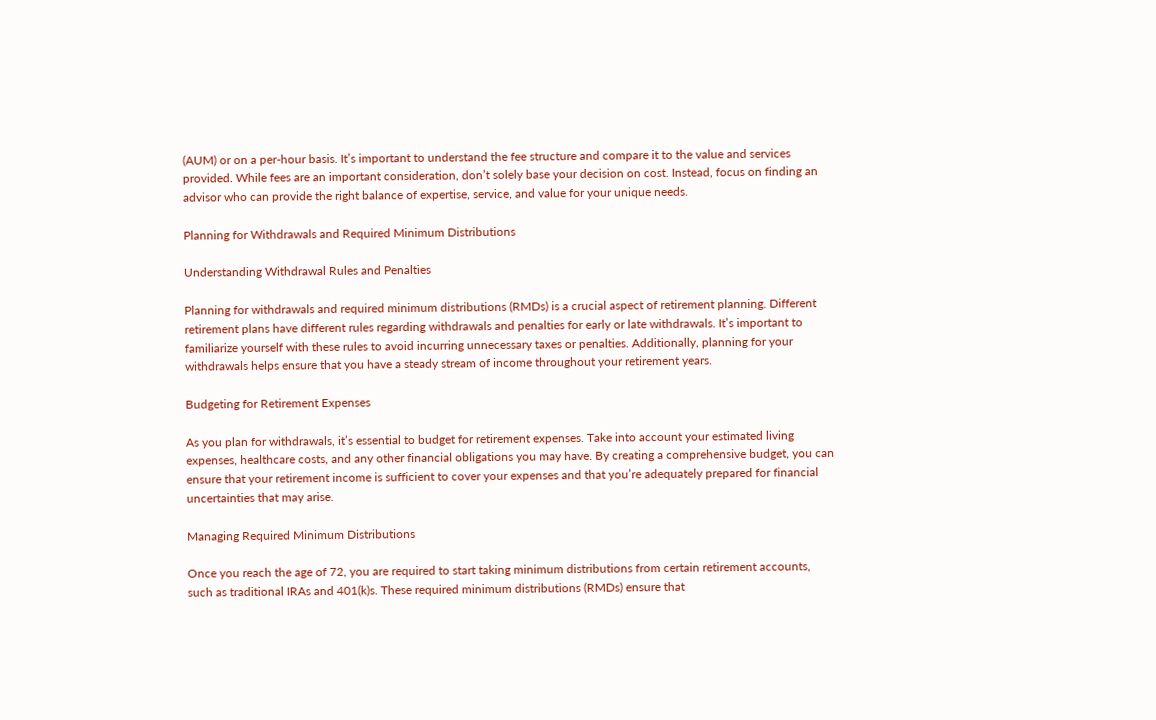(AUM) or on a per-hour basis. It’s important to understand the fee structure and compare it to the value and services provided. While fees are an important consideration, don’t solely base your decision on cost. Instead, focus on finding an advisor who can provide the right balance of expertise, service, and value for your unique needs.

Planning for Withdrawals and Required Minimum Distributions

Understanding Withdrawal Rules and Penalties

Planning for withdrawals and required minimum distributions (RMDs) is a crucial aspect of retirement planning. Different retirement plans have different rules regarding withdrawals and penalties for early or late withdrawals. It’s important to familiarize yourself with these rules to avoid incurring unnecessary taxes or penalties. Additionally, planning for your withdrawals helps ensure that you have a steady stream of income throughout your retirement years.

Budgeting for Retirement Expenses

As you plan for withdrawals, it’s essential to budget for retirement expenses. Take into account your estimated living expenses, healthcare costs, and any other financial obligations you may have. By creating a comprehensive budget, you can ensure that your retirement income is sufficient to cover your expenses and that you’re adequately prepared for financial uncertainties that may arise.

Managing Required Minimum Distributions

Once you reach the age of 72, you are required to start taking minimum distributions from certain retirement accounts, such as traditional IRAs and 401(k)s. These required minimum distributions (RMDs) ensure that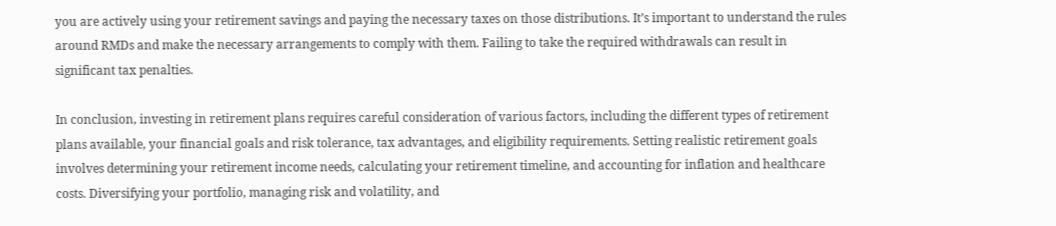you are actively using your retirement savings and paying the necessary taxes on those distributions. It’s important to understand the rules around RMDs and make the necessary arrangements to comply with them. Failing to take the required withdrawals can result in significant tax penalties.

In conclusion, investing in retirement plans requires careful consideration of various factors, including the different types of retirement plans available, your financial goals and risk tolerance, tax advantages, and eligibility requirements. Setting realistic retirement goals involves determining your retirement income needs, calculating your retirement timeline, and accounting for inflation and healthcare costs. Diversifying your portfolio, managing risk and volatility, and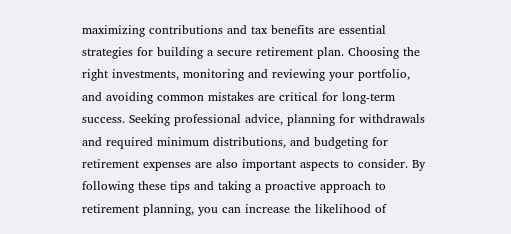maximizing contributions and tax benefits are essential strategies for building a secure retirement plan. Choosing the right investments, monitoring and reviewing your portfolio, and avoiding common mistakes are critical for long-term success. Seeking professional advice, planning for withdrawals and required minimum distributions, and budgeting for retirement expenses are also important aspects to consider. By following these tips and taking a proactive approach to retirement planning, you can increase the likelihood of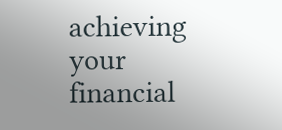achieving your financial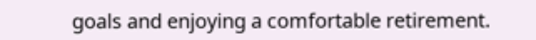goals and enjoying a comfortable retirement.